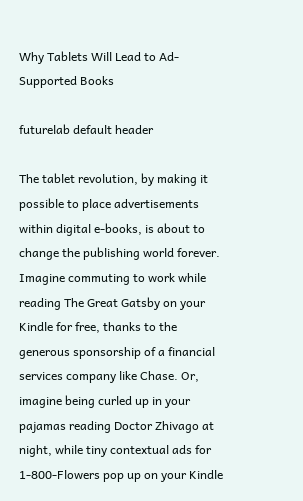Why Tablets Will Lead to Ad-Supported Books

futurelab default header

The tablet revolution, by making it possible to place advertisements within digital e-books, is about to change the publishing world forever. Imagine commuting to work while reading The Great Gatsby on your Kindle for free, thanks to the generous sponsorship of a financial services company like Chase. Or, imagine being curled up in your pajamas reading Doctor Zhivago at night, while tiny contextual ads for 1-800-Flowers pop up on your Kindle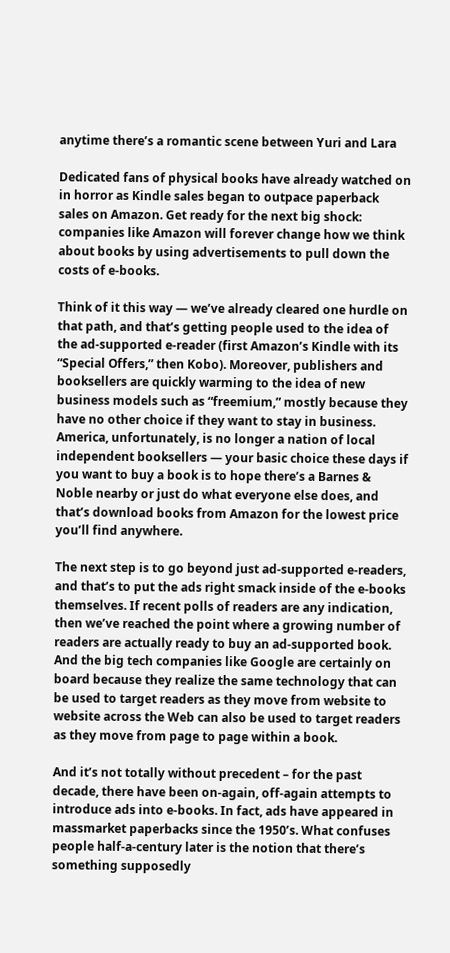anytime there’s a romantic scene between Yuri and Lara

Dedicated fans of physical books have already watched on in horror as Kindle sales began to outpace paperback sales on Amazon. Get ready for the next big shock: companies like Amazon will forever change how we think about books by using advertisements to pull down the costs of e-books.

Think of it this way — we’ve already cleared one hurdle on that path, and that’s getting people used to the idea of the ad-supported e-reader (first Amazon’s Kindle with its “Special Offers,” then Kobo). Moreover, publishers and booksellers are quickly warming to the idea of new business models such as “freemium,” mostly because they have no other choice if they want to stay in business. America, unfortunately, is no longer a nation of local independent booksellers — your basic choice these days if you want to buy a book is to hope there’s a Barnes & Noble nearby or just do what everyone else does, and that’s download books from Amazon for the lowest price you’ll find anywhere.

The next step is to go beyond just ad-supported e-readers, and that’s to put the ads right smack inside of the e-books themselves. If recent polls of readers are any indication, then we’ve reached the point where a growing number of readers are actually ready to buy an ad-supported book. And the big tech companies like Google are certainly on board because they realize the same technology that can be used to target readers as they move from website to website across the Web can also be used to target readers as they move from page to page within a book.

And it’s not totally without precedent – for the past decade, there have been on-again, off-again attempts to introduce ads into e-books. In fact, ads have appeared in massmarket paperbacks since the 1950’s. What confuses people half-a-century later is the notion that there’s something supposedly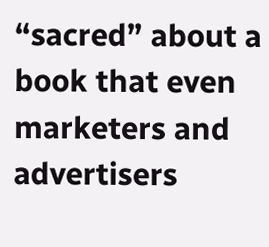“sacred” about a book that even marketers and advertisers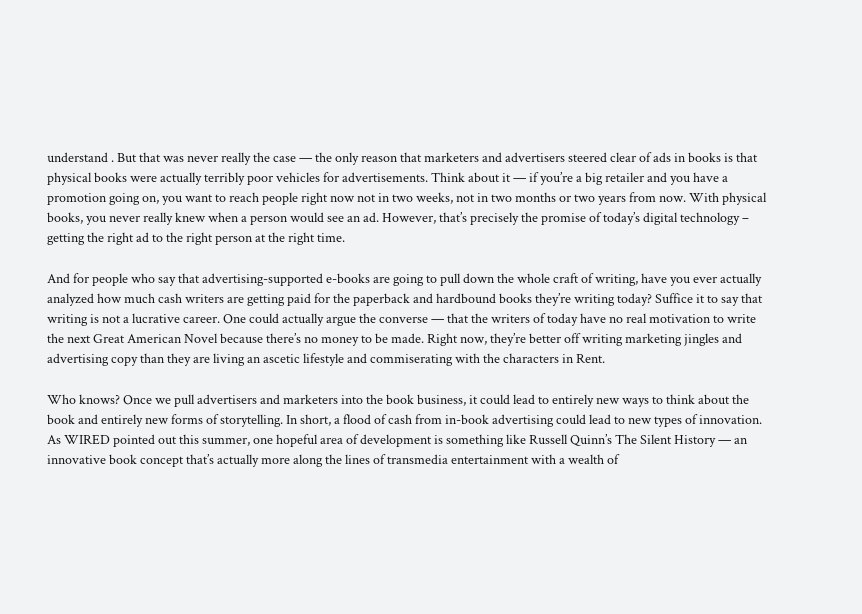understand . But that was never really the case — the only reason that marketers and advertisers steered clear of ads in books is that physical books were actually terribly poor vehicles for advertisements. Think about it — if you’re a big retailer and you have a promotion going on, you want to reach people right now not in two weeks, not in two months or two years from now. With physical books, you never really knew when a person would see an ad. However, that’s precisely the promise of today’s digital technology – getting the right ad to the right person at the right time.

And for people who say that advertising-supported e-books are going to pull down the whole craft of writing, have you ever actually analyzed how much cash writers are getting paid for the paperback and hardbound books they’re writing today? Suffice it to say that writing is not a lucrative career. One could actually argue the converse — that the writers of today have no real motivation to write the next Great American Novel because there’s no money to be made. Right now, they’re better off writing marketing jingles and advertising copy than they are living an ascetic lifestyle and commiserating with the characters in Rent.

Who knows? Once we pull advertisers and marketers into the book business, it could lead to entirely new ways to think about the book and entirely new forms of storytelling. In short, a flood of cash from in-book advertising could lead to new types of innovation. As WIRED pointed out this summer, one hopeful area of development is something like Russell Quinn’s The Silent History — an innovative book concept that’s actually more along the lines of transmedia entertainment with a wealth of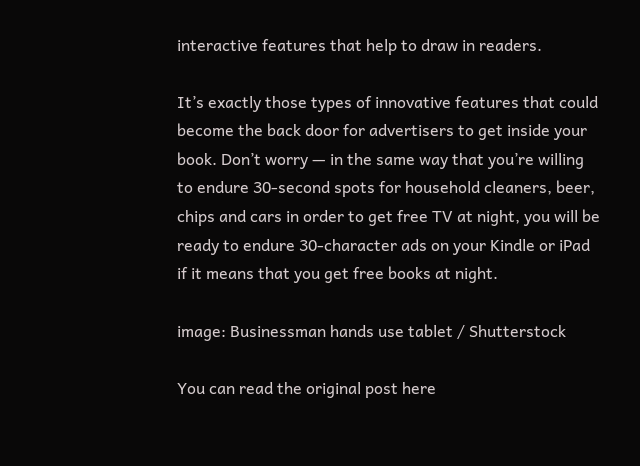interactive features that help to draw in readers.

It’s exactly those types of innovative features that could become the back door for advertisers to get inside your book. Don’t worry — in the same way that you’re willing to endure 30-second spots for household cleaners, beer, chips and cars in order to get free TV at night, you will be ready to endure 30-character ads on your Kindle or iPad if it means that you get free books at night.

image: Businessman hands use tablet / Shutterstock

You can read the original post here